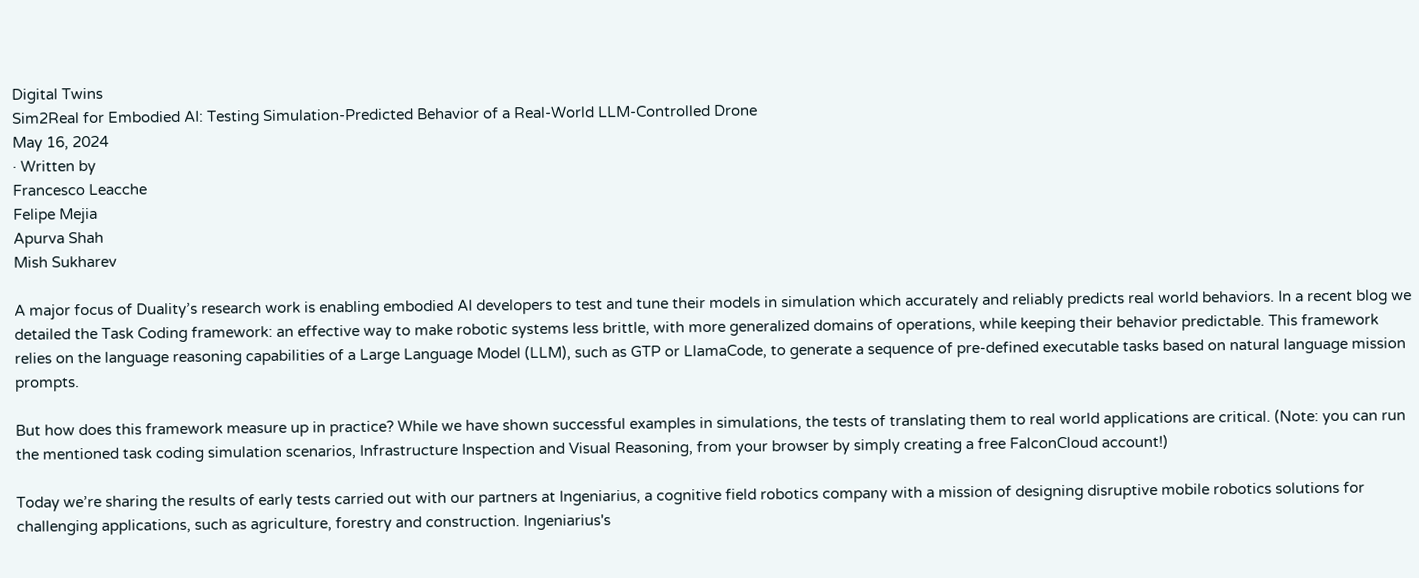Digital Twins
Sim2Real for Embodied AI: Testing Simulation-Predicted Behavior of a Real-World LLM-Controlled Drone
May 16, 2024
· Written by
Francesco Leacche
Felipe Mejia
Apurva Shah
Mish Sukharev

A major focus of Duality’s research work is enabling embodied AI developers to test and tune their models in simulation which accurately and reliably predicts real world behaviors. In a recent blog we detailed the Task Coding framework: an effective way to make robotic systems less brittle, with more generalized domains of operations, while keeping their behavior predictable. This framework relies on the language reasoning capabilities of a Large Language Model (LLM), such as GTP or LlamaCode, to generate a sequence of pre-defined executable tasks based on natural language mission prompts.

But how does this framework measure up in practice? While we have shown successful examples in simulations, the tests of translating them to real world applications are critical. (Note: you can run the mentioned task coding simulation scenarios, Infrastructure Inspection and Visual Reasoning, from your browser by simply creating a free FalconCloud account!)

Today we’re sharing the results of early tests carried out with our partners at Ingeniarius, a cognitive field robotics company with a mission of designing disruptive mobile robotics solutions for challenging applications, such as agriculture, forestry and construction. Ingeniarius's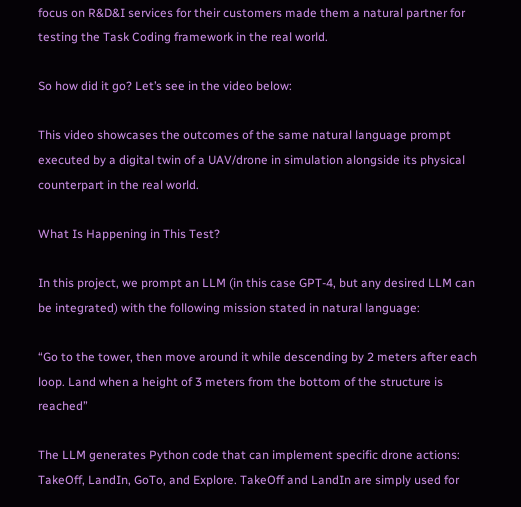focus on R&D&I services for their customers made them a natural partner for testing the Task Coding framework in the real world.

So how did it go? Let’s see in the video below:

This video showcases the outcomes of the same natural language prompt executed by a digital twin of a UAV/drone in simulation alongside its physical counterpart in the real world.

What Is Happening in This Test?

In this project, we prompt an LLM (in this case GPT-4, but any desired LLM can be integrated) with the following mission stated in natural language:

“Go to the tower, then move around it while descending by 2 meters after each loop. Land when a height of 3 meters from the bottom of the structure is reached”

The LLM generates Python code that can implement specific drone actions: TakeOff, LandIn, GoTo, and Explore. TakeOff and LandIn are simply used for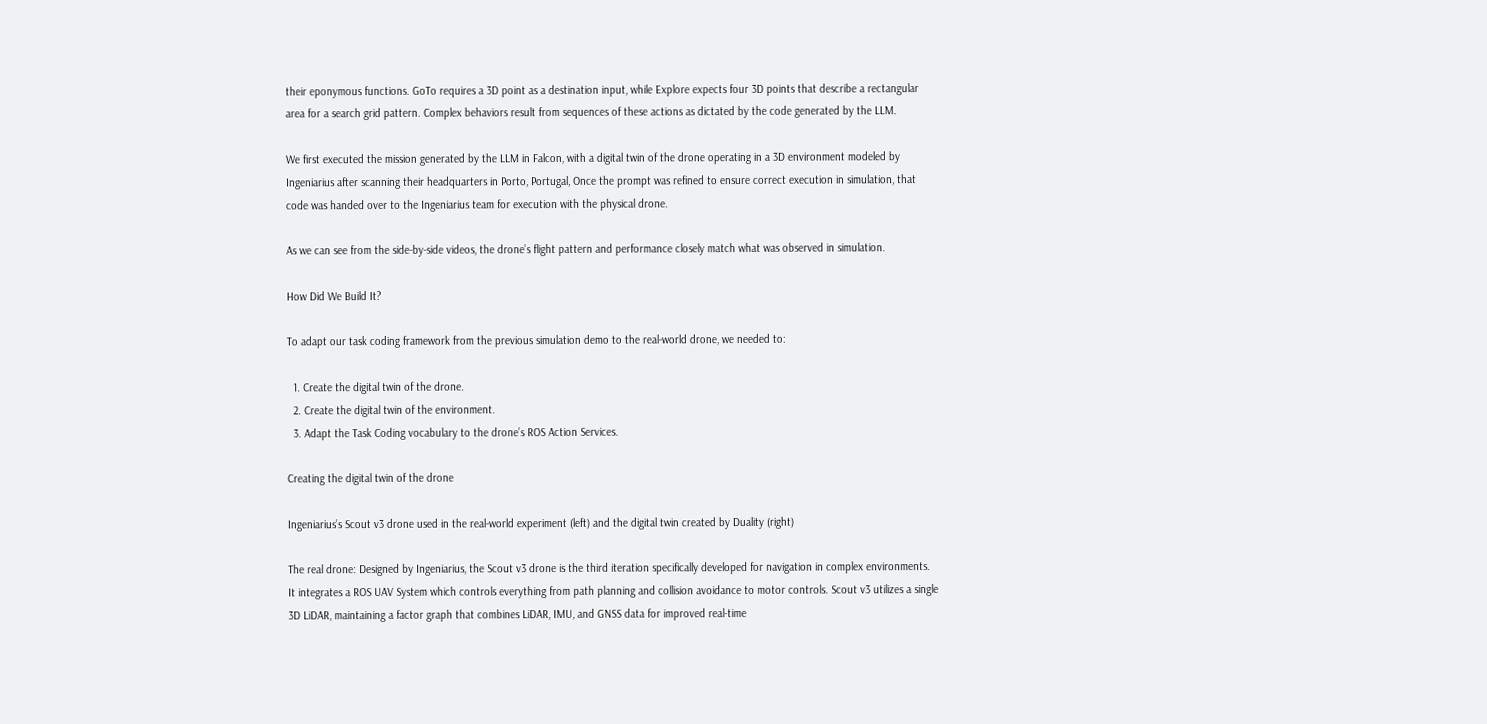their eponymous functions. GoTo requires a 3D point as a destination input, while Explore expects four 3D points that describe a rectangular area for a search grid pattern. Complex behaviors result from sequences of these actions as dictated by the code generated by the LLM.

We first executed the mission generated by the LLM in Falcon, with a digital twin of the drone operating in a 3D environment modeled by Ingeniarius after scanning their headquarters in Porto, Portugal, Once the prompt was refined to ensure correct execution in simulation, that code was handed over to the Ingeniarius team for execution with the physical drone.

As we can see from the side-by-side videos, the drone’s flight pattern and performance closely match what was observed in simulation.

How Did We Build It?

To adapt our task coding framework from the previous simulation demo to the real-world drone, we needed to:

  1. Create the digital twin of the drone.
  2. Create the digital twin of the environment.
  3. Adapt the Task Coding vocabulary to the drone’s ROS Action Services.

Creating the digital twin of the drone

Ingeniarius’s Scout v3 drone used in the real-world experiment (left) and the digital twin created by Duality (right)

The real drone: Designed by Ingeniarius, the Scout v3 drone is the third iteration specifically developed for navigation in complex environments. It integrates a ROS UAV System which controls everything from path planning and collision avoidance to motor controls. Scout v3 utilizes a single 3D LiDAR, maintaining a factor graph that combines LiDAR, IMU, and GNSS data for improved real-time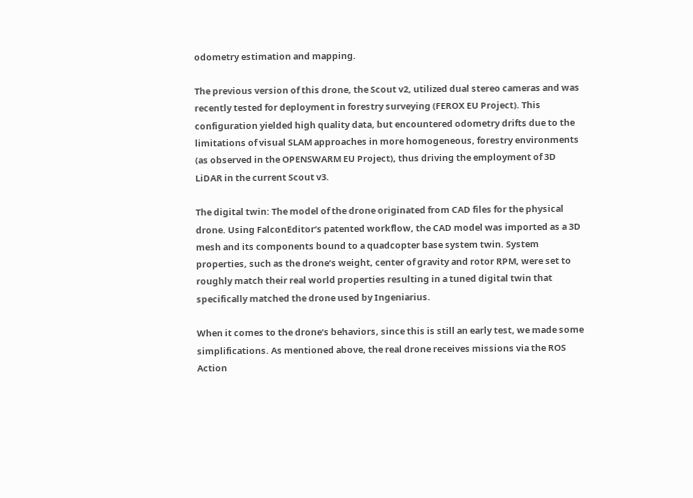odometry estimation and mapping.

The previous version of this drone, the Scout v2, utilized dual stereo cameras and was recently tested for deployment in forestry surveying (FEROX EU Project). This configuration yielded high quality data, but encountered odometry drifts due to the limitations of visual SLAM approaches in more homogeneous, forestry environments (as observed in the OPENSWARM EU Project), thus driving the employment of 3D LiDAR in the current Scout v3.

The digital twin: The model of the drone originated from CAD files for the physical drone. Using FalconEditor’s patented workflow, the CAD model was imported as a 3D mesh and its components bound to a quadcopter base system twin. System properties, such as the drone’s weight, center of gravity and rotor RPM, were set to roughly match their real world properties resulting in a tuned digital twin that specifically matched the drone used by Ingeniarius.

When it comes to the drone’s behaviors, since this is still an early test, we made some simplifications. As mentioned above, the real drone receives missions via the ROS Action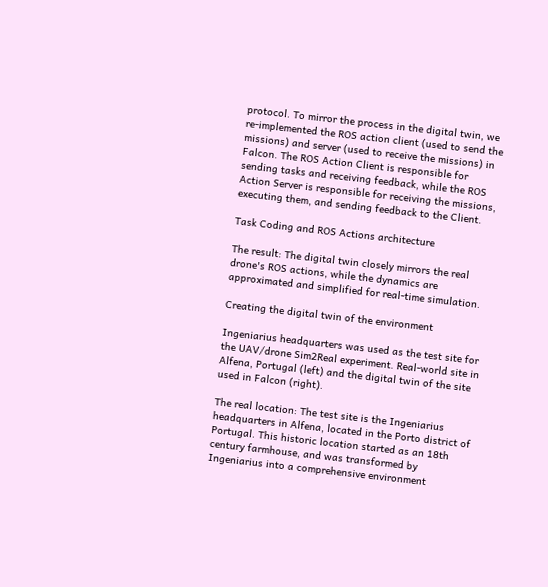protocol. To mirror the process in the digital twin, we re-implemented the ROS action client (used to send the missions) and server (used to receive the missions) in Falcon. The ROS Action Client is responsible for sending tasks and receiving feedback, while the ROS Action Server is responsible for receiving the missions, executing them, and sending feedback to the Client.

Task Coding and ROS Actions architecture

The result: The digital twin closely mirrors the real drone's ROS actions, while the dynamics are approximated and simplified for real-time simulation.

Creating the digital twin of the environment

Ingeniarius headquarters was used as the test site for the UAV/drone Sim2Real experiment. Real-world site in Alfena, Portugal (left) and the digital twin of the site used in Falcon (right).

The real location: The test site is the Ingeniarius headquarters in Alfena, located in the Porto district of Portugal. This historic location started as an 18th century farmhouse, and was transformed by Ingeniarius into a comprehensive environment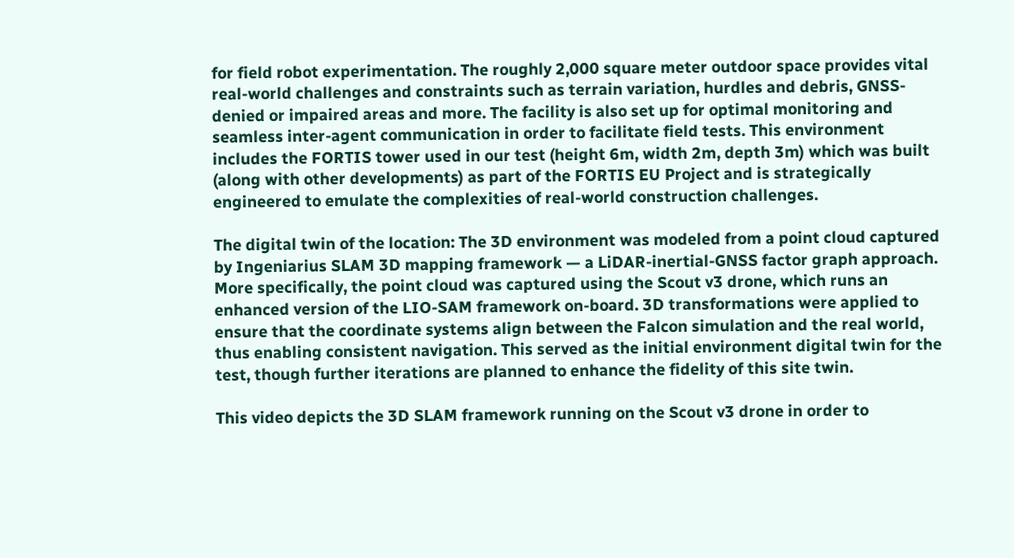for field robot experimentation. The roughly 2,000 square meter outdoor space provides vital real-world challenges and constraints such as terrain variation, hurdles and debris, GNSS-denied or impaired areas and more. The facility is also set up for optimal monitoring and seamless inter-agent communication in order to facilitate field tests. This environment includes the FORTIS tower used in our test (height 6m, width 2m, depth 3m) which was built (along with other developments) as part of the FORTIS EU Project and is strategically engineered to emulate the complexities of real-world construction challenges.

The digital twin of the location: The 3D environment was modeled from a point cloud captured by Ingeniarius SLAM 3D mapping framework — a LiDAR-inertial-GNSS factor graph approach. More specifically, the point cloud was captured using the Scout v3 drone, which runs an enhanced version of the LIO-SAM framework on-board. 3D transformations were applied to ensure that the coordinate systems align between the Falcon simulation and the real world, thus enabling consistent navigation. This served as the initial environment digital twin for the test, though further iterations are planned to enhance the fidelity of this site twin.

This video depicts the 3D SLAM framework running on the Scout v3 drone in order to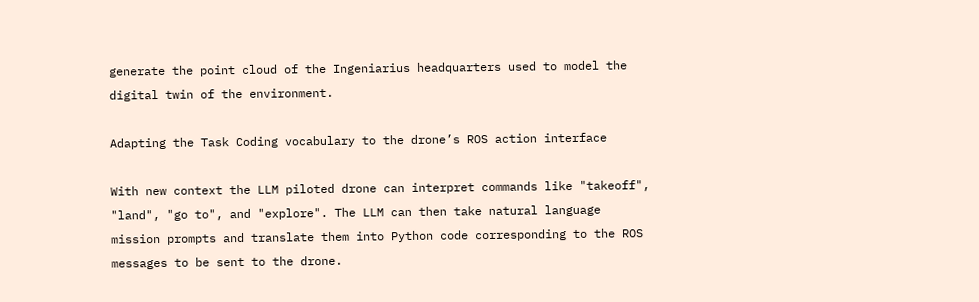generate the point cloud of the Ingeniarius headquarters used to model the digital twin of the environment.

Adapting the Task Coding vocabulary to the drone’s ROS action interface

With new context the LLM piloted drone can interpret commands like "takeoff", "land", "go to", and "explore". The LLM can then take natural language mission prompts and translate them into Python code corresponding to the ROS messages to be sent to the drone.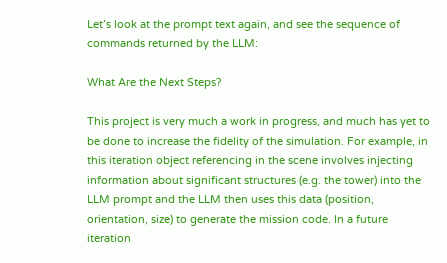Let’s look at the prompt text again, and see the sequence of commands returned by the LLM:

What Are the Next Steps?

This project is very much a work in progress, and much has yet to be done to increase the fidelity of the simulation. For example, in this iteration object referencing in the scene involves injecting information about significant structures (e.g. the tower) into the LLM prompt and the LLM then uses this data (position, orientation, size) to generate the mission code. In a future iteration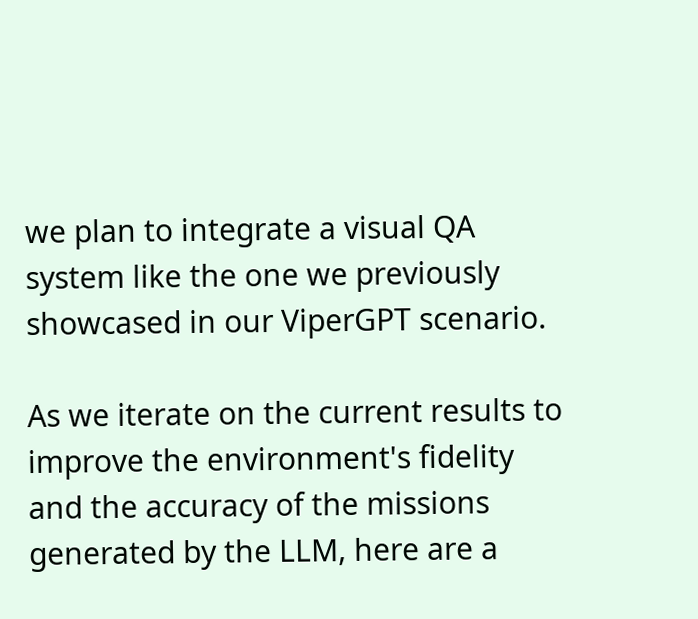we plan to integrate a visual QA system like the one we previously showcased in our ViperGPT scenario.

As we iterate on the current results to improve the environment's fidelity and the accuracy of the missions generated by the LLM, here are a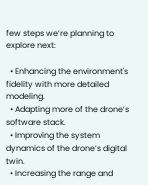few steps we’re planning to explore next:

  • Enhancing the environment's fidelity with more detailed modeling.
  • Adapting more of the drone’s software stack.
  • Improving the system dynamics of the drone’s digital twin.
  • Increasing the range and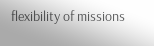flexibility of missions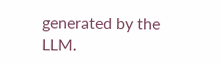generated by the LLM.